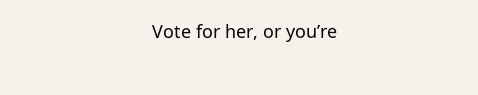Vote for her, or you’re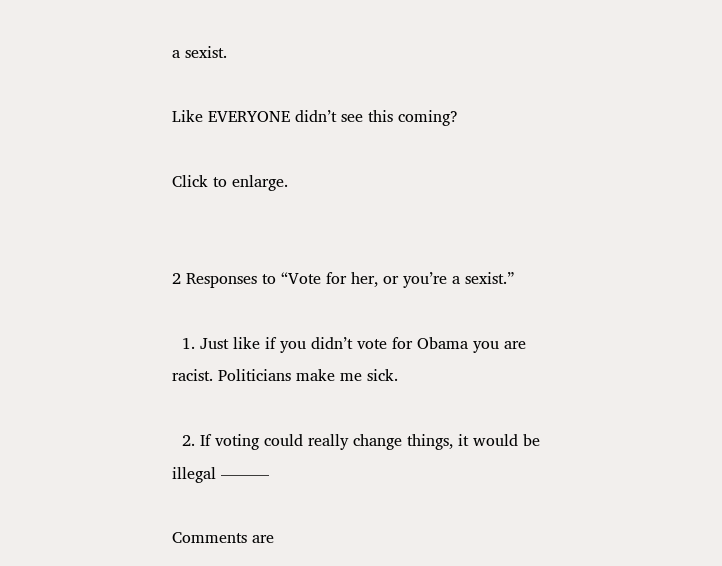a sexist.

Like EVERYONE didn’t see this coming?

Click to enlarge.


2 Responses to “Vote for her, or you’re a sexist.”

  1. Just like if you didn’t vote for Obama you are racist. Politicians make me sick.

  2. If voting could really change things, it would be illegal ———

Comments are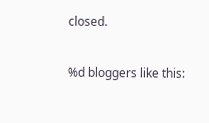closed.

%d bloggers like this: